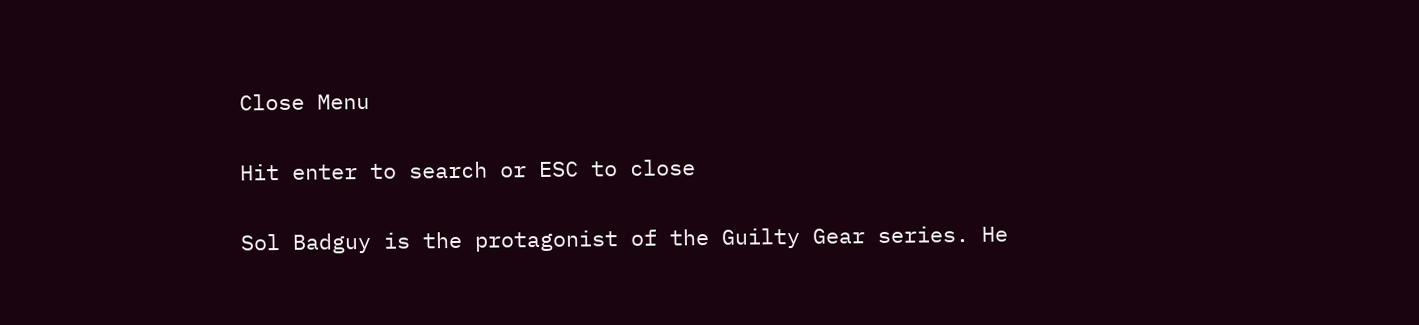Close Menu

Hit enter to search or ESC to close

Sol Badguy is the protagonist of the Guilty Gear series. He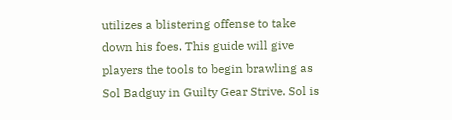utilizes a blistering offense to take down his foes. This guide will give players the tools to begin brawling as Sol Badguy in Guilty Gear Strive. Sol is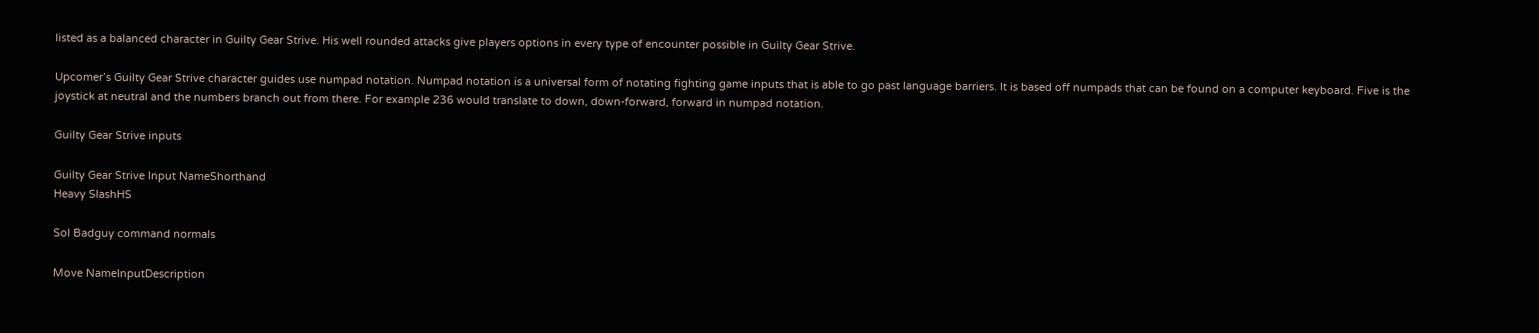listed as a balanced character in Guilty Gear Strive. His well rounded attacks give players options in every type of encounter possible in Guilty Gear Strive.

Upcomer’s Guilty Gear Strive character guides use numpad notation. Numpad notation is a universal form of notating fighting game inputs that is able to go past language barriers. It is based off numpads that can be found on a computer keyboard. Five is the joystick at neutral and the numbers branch out from there. For example 236 would translate to down, down-forward, forward in numpad notation.

Guilty Gear Strive inputs

Guilty Gear Strive Input NameShorthand
Heavy SlashHS

Sol Badguy command normals

Move NameInputDescription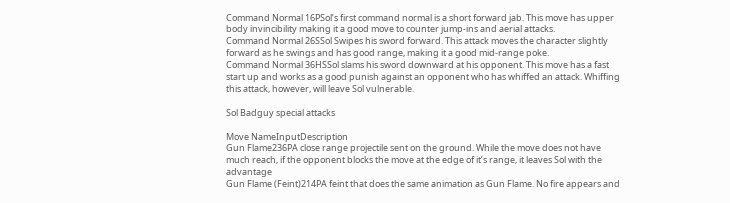Command Normal 16PSol’s first command normal is a short forward jab. This move has upper body invincibility making it a good move to counter jump-ins and aerial attacks.
Command Normal 26SSol Swipes his sword forward. This attack moves the character slightly forward as he swings and has good range, making it a good mid-range poke.
Command Normal 36HSSol slams his sword downward at his opponent. This move has a fast start up and works as a good punish against an opponent who has whiffed an attack. Whiffing this attack, however, will leave Sol vulnerable.

Sol Badguy special attacks

Move NameInputDescription
Gun Flame236PA close range projectile sent on the ground. While the move does not have much reach, if the opponent blocks the move at the edge of it’s range, it leaves Sol with the advantage
Gun Flame (Feint)214PA feint that does the same animation as Gun Flame. No fire appears and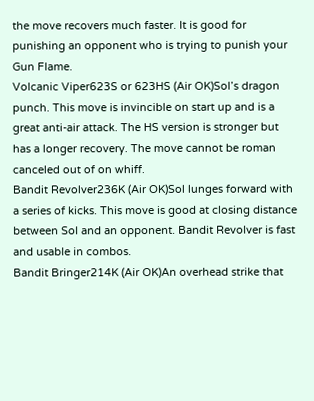the move recovers much faster. It is good for punishing an opponent who is trying to punish your Gun Flame.
Volcanic Viper623S or 623HS (Air OK)Sol’s dragon punch. This move is invincible on start up and is a great anti-air attack. The HS version is stronger but has a longer recovery. The move cannot be roman canceled out of on whiff.
Bandit Revolver236K (Air OK)Sol lunges forward with a series of kicks. This move is good at closing distance between Sol and an opponent. Bandit Revolver is fast and usable in combos.
Bandit Bringer214K (Air OK)An overhead strike that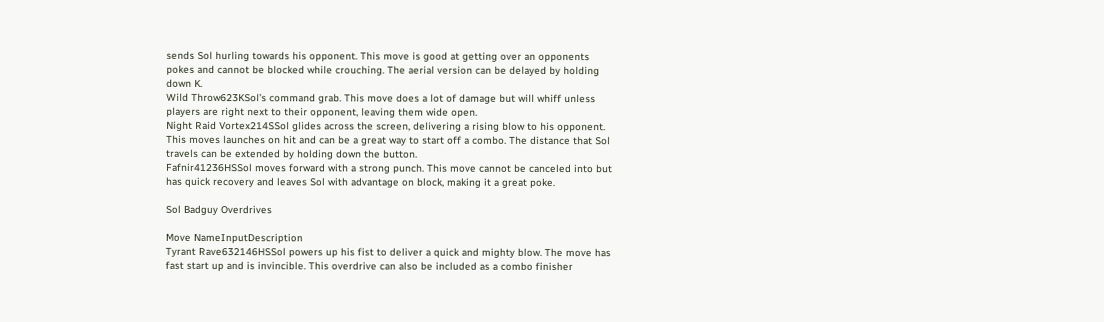sends Sol hurling towards his opponent. This move is good at getting over an opponents pokes and cannot be blocked while crouching. The aerial version can be delayed by holding down K.
Wild Throw623KSol’s command grab. This move does a lot of damage but will whiff unless players are right next to their opponent, leaving them wide open.
Night Raid Vortex214SSol glides across the screen, delivering a rising blow to his opponent. This moves launches on hit and can be a great way to start off a combo. The distance that Sol travels can be extended by holding down the button.
Fafnir41236HSSol moves forward with a strong punch. This move cannot be canceled into but has quick recovery and leaves Sol with advantage on block, making it a great poke.

Sol Badguy Overdrives

Move NameInputDescription
Tyrant Rave632146HSSol powers up his fist to deliver a quick and mighty blow. The move has fast start up and is invincible. This overdrive can also be included as a combo finisher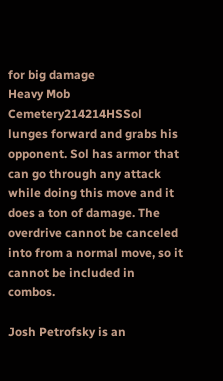for big damage
Heavy Mob Cemetery214214HSSol lunges forward and grabs his opponent. Sol has armor that can go through any attack while doing this move and it does a ton of damage. The overdrive cannot be canceled into from a normal move, so it cannot be included in combos.

Josh Petrofsky is an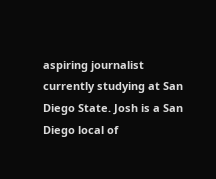aspiring journalist currently studying at San Diego State. Josh is a San Diego local of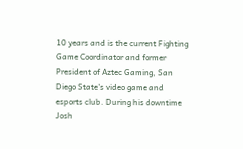10 years and is the current Fighting Game Coordinator and former President of Aztec Gaming, San Diego State's video game and esports club. During his downtime Josh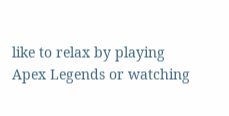like to relax by playing Apex Legends or watching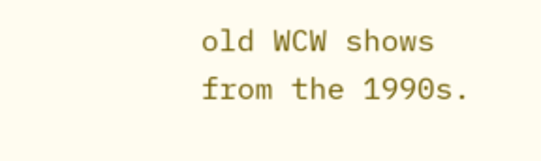old WCW shows from the 1990s.